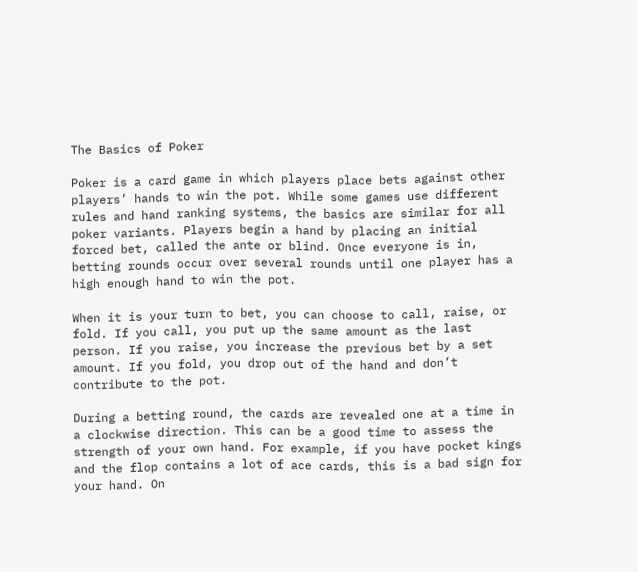The Basics of Poker

Poker is a card game in which players place bets against other players’ hands to win the pot. While some games use different rules and hand ranking systems, the basics are similar for all poker variants. Players begin a hand by placing an initial forced bet, called the ante or blind. Once everyone is in, betting rounds occur over several rounds until one player has a high enough hand to win the pot.

When it is your turn to bet, you can choose to call, raise, or fold. If you call, you put up the same amount as the last person. If you raise, you increase the previous bet by a set amount. If you fold, you drop out of the hand and don’t contribute to the pot.

During a betting round, the cards are revealed one at a time in a clockwise direction. This can be a good time to assess the strength of your own hand. For example, if you have pocket kings and the flop contains a lot of ace cards, this is a bad sign for your hand. On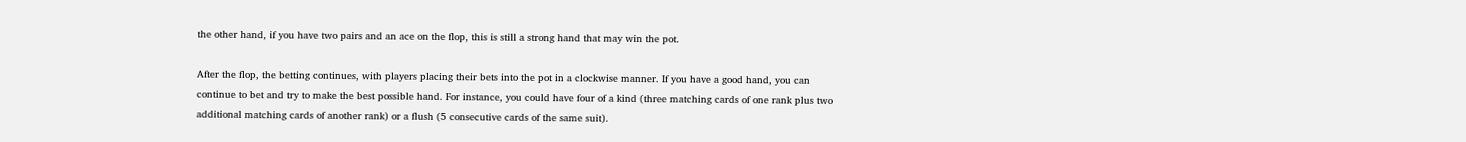the other hand, if you have two pairs and an ace on the flop, this is still a strong hand that may win the pot.

After the flop, the betting continues, with players placing their bets into the pot in a clockwise manner. If you have a good hand, you can continue to bet and try to make the best possible hand. For instance, you could have four of a kind (three matching cards of one rank plus two additional matching cards of another rank) or a flush (5 consecutive cards of the same suit).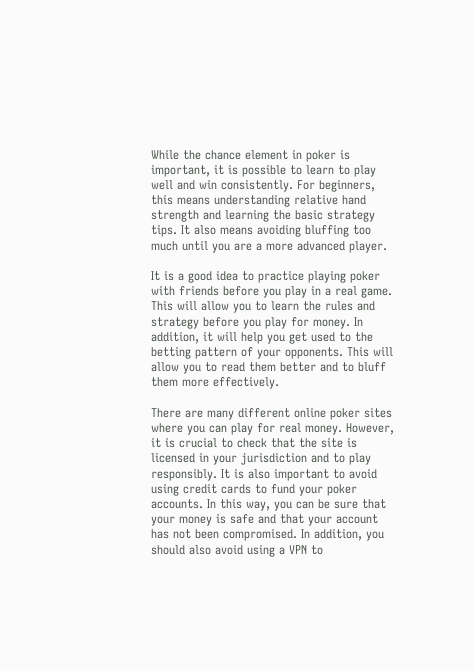While the chance element in poker is important, it is possible to learn to play well and win consistently. For beginners, this means understanding relative hand strength and learning the basic strategy tips. It also means avoiding bluffing too much until you are a more advanced player.

It is a good idea to practice playing poker with friends before you play in a real game. This will allow you to learn the rules and strategy before you play for money. In addition, it will help you get used to the betting pattern of your opponents. This will allow you to read them better and to bluff them more effectively.

There are many different online poker sites where you can play for real money. However, it is crucial to check that the site is licensed in your jurisdiction and to play responsibly. It is also important to avoid using credit cards to fund your poker accounts. In this way, you can be sure that your money is safe and that your account has not been compromised. In addition, you should also avoid using a VPN to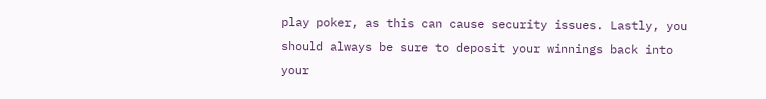play poker, as this can cause security issues. Lastly, you should always be sure to deposit your winnings back into your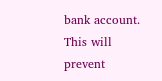bank account. This will prevent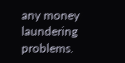any money laundering problems.